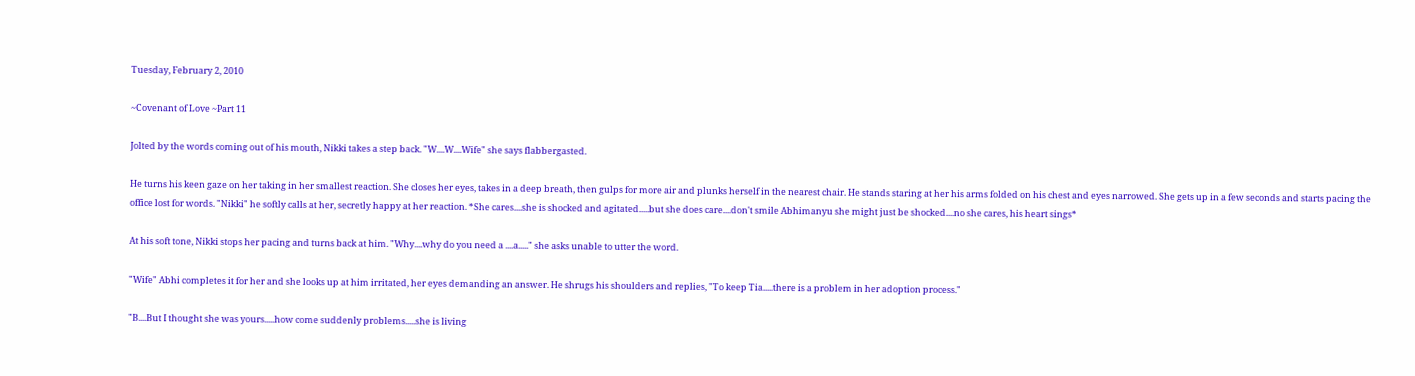Tuesday, February 2, 2010

~Covenant of Love ~Part 11

Jolted by the words coming out of his mouth, Nikki takes a step back. "W....W....Wife" she says flabbergasted.

He turns his keen gaze on her taking in her smallest reaction. She closes her eyes, takes in a deep breath, then gulps for more air and plunks herself in the nearest chair. He stands staring at her his arms folded on his chest and eyes narrowed. She gets up in a few seconds and starts pacing the office lost for words. "Nikki" he softly calls at her, secretly happy at her reaction. *She cares....she is shocked and agitated.....but she does care....don't smile Abhimanyu she might just be shocked....no she cares, his heart sings*

At his soft tone, Nikki stops her pacing and turns back at him. "Why....why do you need a ....a....." she asks unable to utter the word.

"Wife" Abhi completes it for her and she looks up at him irritated, her eyes demanding an answer. He shrugs his shoulders and replies, "To keep Tia.....there is a problem in her adoption process."

"B....But I thought she was yours.....how come suddenly problems.....she is living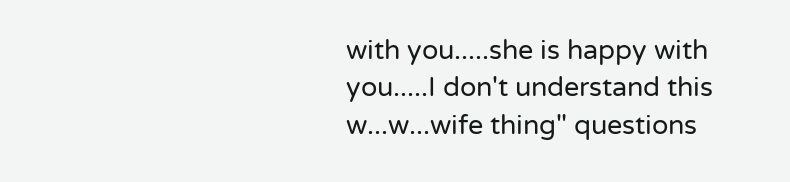with you.....she is happy with you.....I don't understand this w...w...wife thing" questions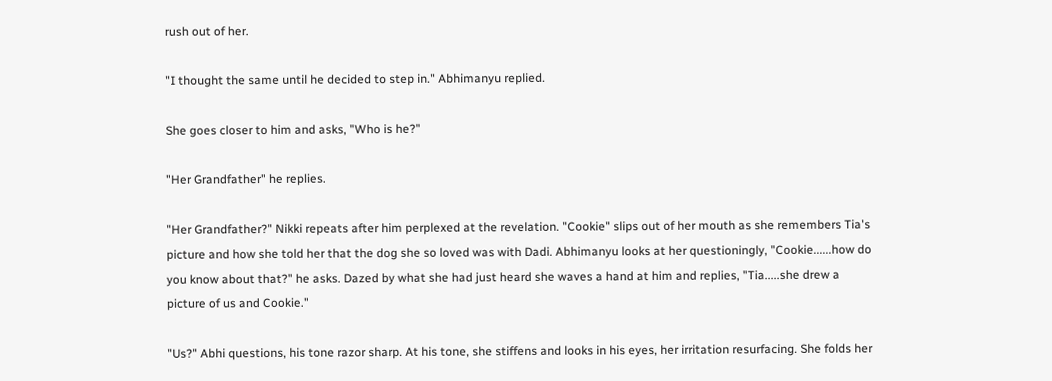rush out of her.

"I thought the same until he decided to step in." Abhimanyu replied.

She goes closer to him and asks, "Who is he?"

"Her Grandfather" he replies.

"Her Grandfather?" Nikki repeats after him perplexed at the revelation. "Cookie" slips out of her mouth as she remembers Tia's picture and how she told her that the dog she so loved was with Dadi. Abhimanyu looks at her questioningly, "Cookie......how do you know about that?" he asks. Dazed by what she had just heard she waves a hand at him and replies, "Tia.....she drew a picture of us and Cookie."

"Us?" Abhi questions, his tone razor sharp. At his tone, she stiffens and looks in his eyes, her irritation resurfacing. She folds her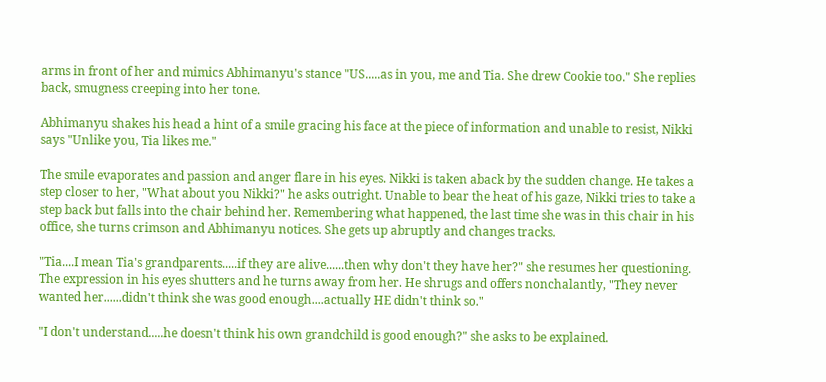arms in front of her and mimics Abhimanyu's stance "US.....as in you, me and Tia. She drew Cookie too." She replies back, smugness creeping into her tone.

Abhimanyu shakes his head a hint of a smile gracing his face at the piece of information and unable to resist, Nikki says "Unlike you, Tia likes me."

The smile evaporates and passion and anger flare in his eyes. Nikki is taken aback by the sudden change. He takes a step closer to her, "What about you Nikki?" he asks outright. Unable to bear the heat of his gaze, Nikki tries to take a step back but falls into the chair behind her. Remembering what happened, the last time she was in this chair in his office, she turns crimson and Abhimanyu notices. She gets up abruptly and changes tracks.

"Tia....I mean Tia's grandparents.....if they are alive......then why don't they have her?" she resumes her questioning. The expression in his eyes shutters and he turns away from her. He shrugs and offers nonchalantly, "They never wanted her......didn't think she was good enough....actually HE didn't think so."

"I don't understand.....he doesn't think his own grandchild is good enough?" she asks to be explained.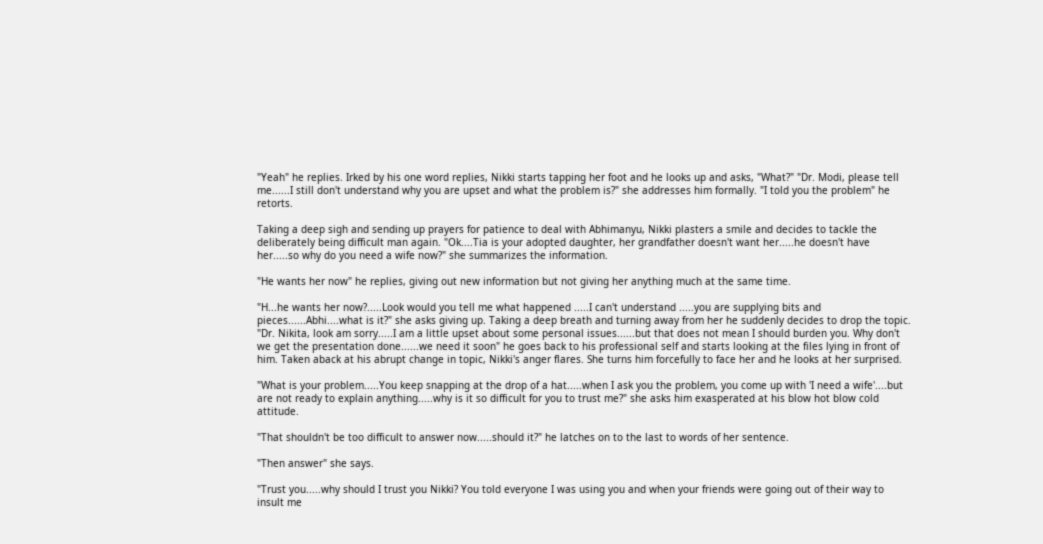"Yeah" he replies. Irked by his one word replies, Nikki starts tapping her foot and he looks up and asks, "What?" "Dr. Modi, please tell me......I still don't understand why you are upset and what the problem is?" she addresses him formally. "I told you the problem" he retorts.

Taking a deep sigh and sending up prayers for patience to deal with Abhimanyu, Nikki plasters a smile and decides to tackle the deliberately being difficult man again. "Ok....Tia is your adopted daughter, her grandfather doesn't want her.....he doesn't have her.....so why do you need a wife now?" she summarizes the information.

"He wants her now" he replies, giving out new information but not giving her anything much at the same time.

"H...he wants her now?.....Look would you tell me what happened .....I can't understand .....you are supplying bits and pieces......Abhi....what is it?" she asks giving up. Taking a deep breath and turning away from her he suddenly decides to drop the topic. "Dr. Nikita, look am sorry.....I am a little upset about some personal issues......but that does not mean I should burden you. Why don't we get the presentation done......we need it soon" he goes back to his professional self and starts looking at the files lying in front of him. Taken aback at his abrupt change in topic, Nikki's anger flares. She turns him forcefully to face her and he looks at her surprised.

"What is your problem.....You keep snapping at the drop of a hat.....when I ask you the problem, you come up with 'I need a wife'....but are not ready to explain anything.....why is it so difficult for you to trust me?" she asks him exasperated at his blow hot blow cold attitude.

"That shouldn't be too difficult to answer now.....should it?" he latches on to the last to words of her sentence.

"Then answer" she says.

"Trust you.....why should I trust you Nikki? You told everyone I was using you and when your friends were going out of their way to insult me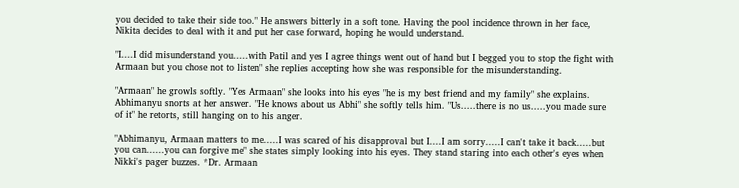you decided to take their side too." He answers bitterly in a soft tone. Having the pool incidence thrown in her face, Nikita decides to deal with it and put her case forward, hoping he would understand.

"I....I did misunderstand you.....with Patil and yes I agree things went out of hand but I begged you to stop the fight with Armaan but you chose not to listen" she replies accepting how she was responsible for the misunderstanding.

"Armaan" he growls softly. "Yes Armaan" she looks into his eyes "he is my best friend and my family" she explains. Abhimanyu snorts at her answer. "He knows about us Abhi" she softly tells him. "Us.....there is no us.....you made sure of it" he retorts, still hanging on to his anger.

"Abhimanyu, Armaan matters to me.....I was scared of his disapproval but I....I am sorry.....I can't take it back.....but you can......you can forgive me" she states simply looking into his eyes. They stand staring into each other's eyes when Nikki's pager buzzes. *Dr. Armaan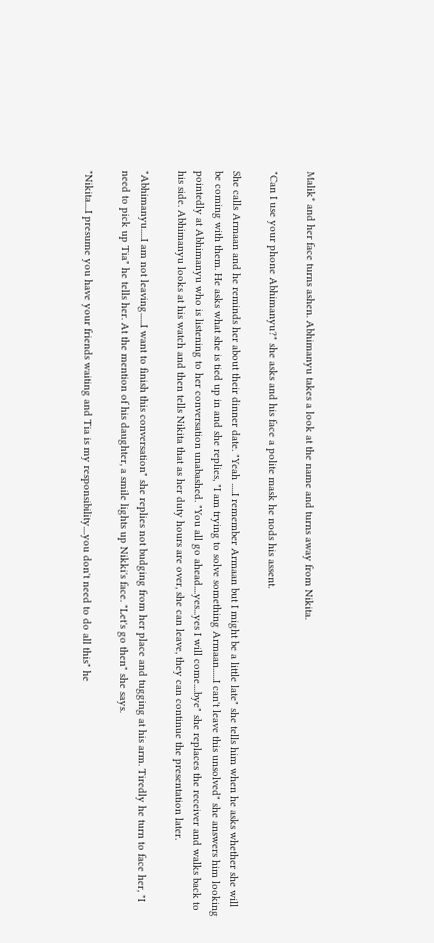Malik* and her face turns ashen. Abhimanyu takes a look at the name and turns away from Nikita.

"Can I use your phone Abhimanyu?" she asks and his face a polite mask he nods his assent.

She calls Armaan and he reminds her about their dinner date. "Yeah .....I remember Armaan but I might be a little late" she tells him when he asks whether she will be coming with them. He asks what she is tied up in and she replies, "I am trying to solve something Armaan......I can't leave this unsolved" she answers him looking pointedly at Abhimanyu who is listening to her conversation unabashed. "You all go ahead....yes...yes I will come....bye" she replaces the receiver and walks back to his side. Abhimanyu looks at his watch and then tells Nikita that as her duty hours are over, she can leave, they can continue the presentation later.

"Abhimanyu.....I am not leaving......I want to finish this conversation" she replies not budging from her place and tugging at his arm. Tiredly he turn to face her, "I need to pick up Tia" he tells her. At the mention of his daughter, a smile lights up Nikki's face. "Let's go then" she says.

"Nikita....I presume you have your friends waiting and Tia is my responsibility....you don't need to do all this" he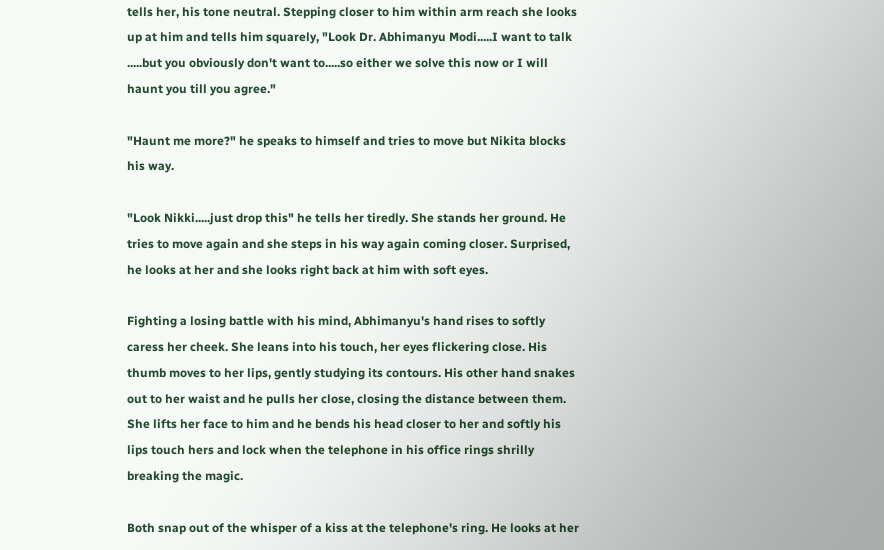tells her, his tone neutral. Stepping closer to him within arm reach she looks up at him and tells him squarely, "Look Dr. Abhimanyu Modi.....I want to talk .....but you obviously don't want to.....so either we solve this now or I will haunt you till you agree."

"Haunt me more?" he speaks to himself and tries to move but Nikita blocks his way.

"Look Nikki.....just drop this" he tells her tiredly. She stands her ground. He tries to move again and she steps in his way again coming closer. Surprised, he looks at her and she looks right back at him with soft eyes.

Fighting a losing battle with his mind, Abhimanyu's hand rises to softly caress her cheek. She leans into his touch, her eyes flickering close. His thumb moves to her lips, gently studying its contours. His other hand snakes out to her waist and he pulls her close, closing the distance between them. She lifts her face to him and he bends his head closer to her and softly his lips touch hers and lock when the telephone in his office rings shrilly breaking the magic.

Both snap out of the whisper of a kiss at the telephone's ring. He looks at her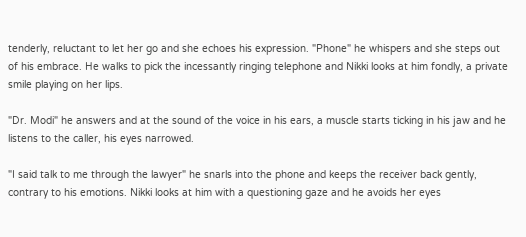tenderly, reluctant to let her go and she echoes his expression. "Phone" he whispers and she steps out of his embrace. He walks to pick the incessantly ringing telephone and Nikki looks at him fondly, a private smile playing on her lips.

"Dr. Modi" he answers and at the sound of the voice in his ears, a muscle starts ticking in his jaw and he listens to the caller, his eyes narrowed.

"I said talk to me through the lawyer" he snarls into the phone and keeps the receiver back gently, contrary to his emotions. Nikki looks at him with a questioning gaze and he avoids her eyes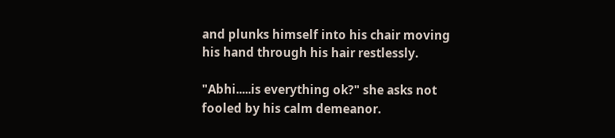and plunks himself into his chair moving his hand through his hair restlessly.

"Abhi.....is everything ok?" she asks not fooled by his calm demeanor.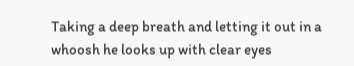Taking a deep breath and letting it out in a whoosh he looks up with clear eyes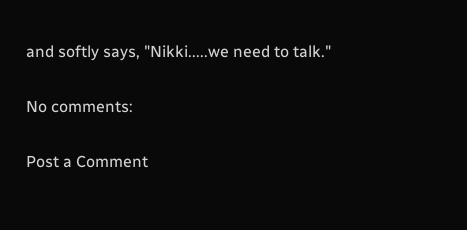and softly says, "Nikki.....we need to talk."

No comments:

Post a Comment